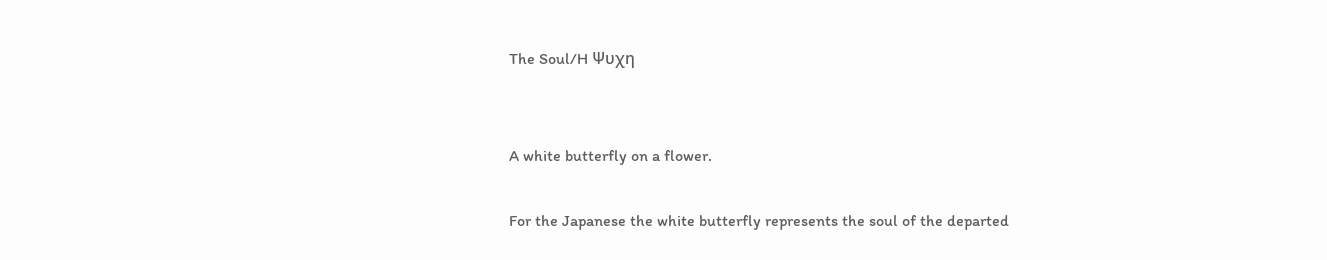The Soul/H Ψυχη


A white butterfly on a flower.

For the Japanese the white butterfly represents the soul of the departed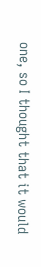one, so I thought that it would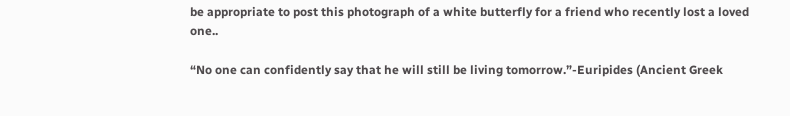be appropriate to post this photograph of a white butterfly for a friend who recently lost a loved one..

“No one can confidently say that he will still be living tomorrow.”-Euripides (Ancient Greek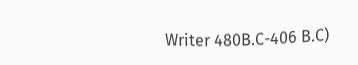Writer 480B.C-406 B.C)